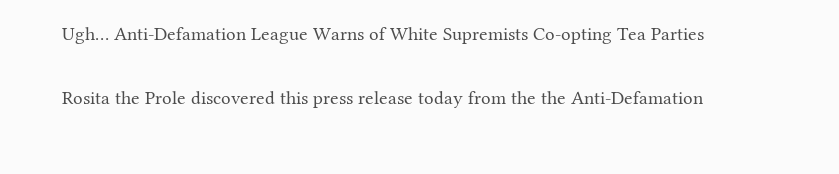Ugh… Anti-Defamation League Warns of White Supremists Co-opting Tea Parties

Rosita the Prole discovered this press release today from the the Anti-Defamation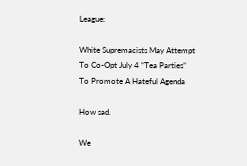League:

White Supremacists May Attempt To Co-Opt July 4 “Tea Parties” To Promote A Hateful Agenda

How sad.

We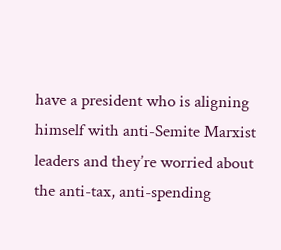have a president who is aligning himself with anti-Semite Marxist leaders and they’re worried about the anti-tax, anti-spending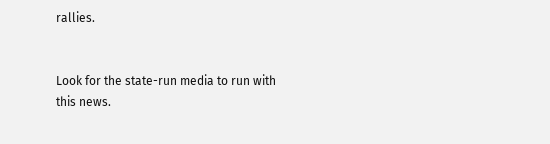rallies.


Look for the state-run media to run with this news.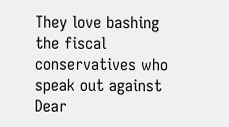They love bashing the fiscal conservatives who speak out against Dear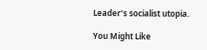Leader’s socialist utopia.

You Might Like